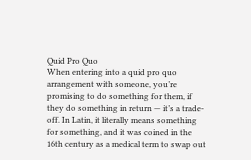Quid Pro Quo
When entering into a quid pro quo arrangement with someone, you’re promising to do something for them, if they do something in return — it’s a trade-off. In Latin, it literally means something for something, and it was coined in the 16th century as a medical term to swap out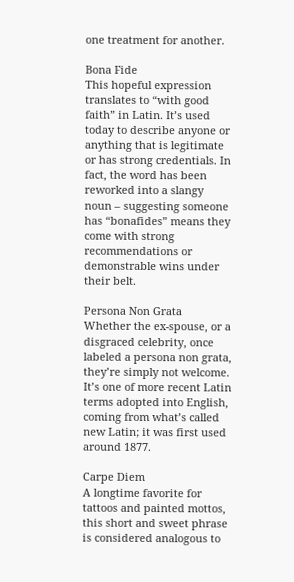one treatment for another.

Bona Fide
This hopeful expression translates to “with good faith” in Latin. It’s used today to describe anyone or anything that is legitimate or has strong credentials. In fact, the word has been reworked into a slangy noun – suggesting someone has “bonafides” means they come with strong recommendations or demonstrable wins under their belt.

Persona Non Grata
Whether the ex-spouse, or a disgraced celebrity, once labeled a persona non grata, they’re simply not welcome. It’s one of more recent Latin terms adopted into English, coming from what’s called new Latin; it was first used around 1877.

Carpe Diem
A longtime favorite for tattoos and painted mottos, this short and sweet phrase is considered analogous to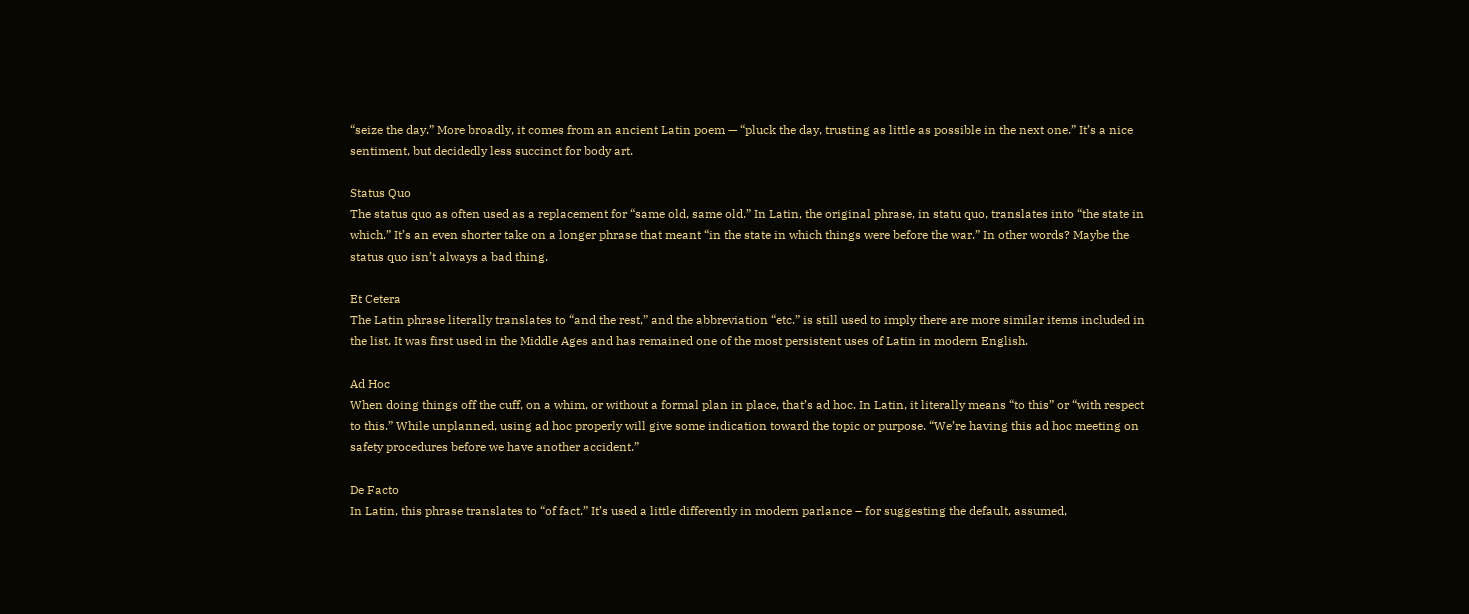“seize the day.” More broadly, it comes from an ancient Latin poem — “pluck the day, trusting as little as possible in the next one.” It’s a nice sentiment, but decidedly less succinct for body art.

Status Quo
The status quo as often used as a replacement for “same old, same old.” In Latin, the original phrase, in statu quo, translates into “the state in which.” It’s an even shorter take on a longer phrase that meant “in the state in which things were before the war.” In other words? Maybe the status quo isn’t always a bad thing.

Et Cetera
The Latin phrase literally translates to “and the rest,” and the abbreviation “etc.” is still used to imply there are more similar items included in the list. It was first used in the Middle Ages and has remained one of the most persistent uses of Latin in modern English.

Ad Hoc
When doing things off the cuff, on a whim, or without a formal plan in place, that’s ad hoc. In Latin, it literally means “to this” or “with respect to this.” While unplanned, using ad hoc properly will give some indication toward the topic or purpose. “We’re having this ad hoc meeting on safety procedures before we have another accident.”

De Facto
In Latin, this phrase translates to “of fact.” It’s used a little differently in modern parlance – for suggesting the default, assumed,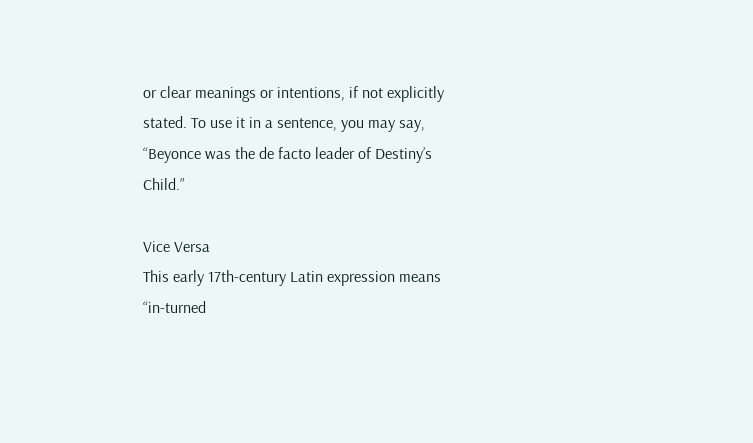or clear meanings or intentions, if not explicitly stated. To use it in a sentence, you may say, “Beyonce was the de facto leader of Destiny’s Child.”

Vice Versa
This early 17th-century Latin expression means “in-turned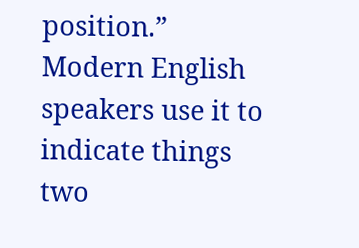position.” Modern English speakers use it to indicate things two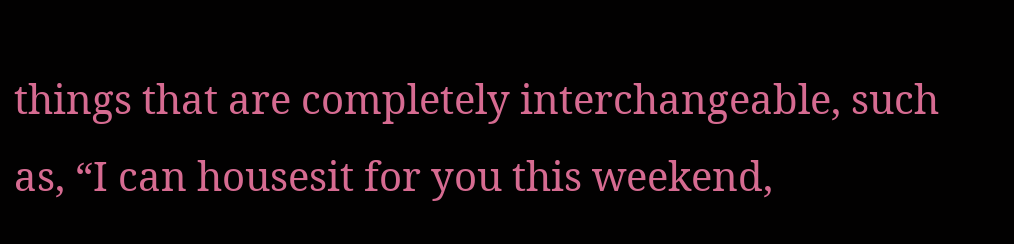things that are completely interchangeable, such as, “I can housesit for you this weekend,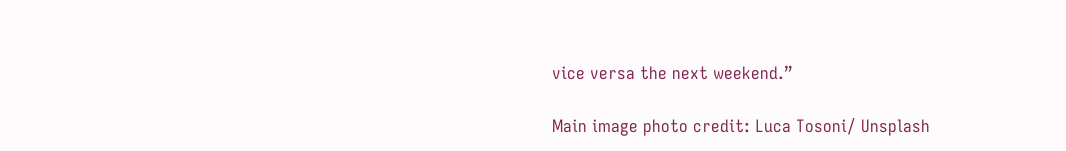vice versa the next weekend.”

Main image photo credit: Luca Tosoni/ Unsplash